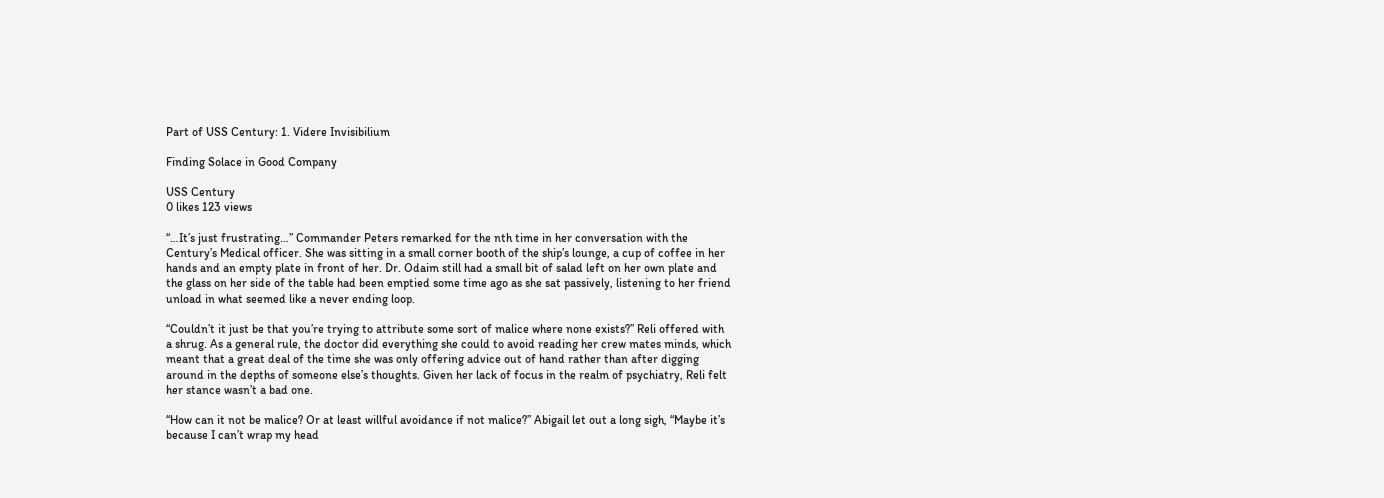Part of USS Century: 1. Videre Invisibilium

Finding Solace in Good Company

USS Century
0 likes 123 views

“…It’s just frustrating…” Commander Peters remarked for the nth time in her conversation with the Century’s Medical officer. She was sitting in a small corner booth of the ship’s lounge, a cup of coffee in her hands and an empty plate in front of her. Dr. Odaim still had a small bit of salad left on her own plate and the glass on her side of the table had been emptied some time ago as she sat passively, listening to her friend unload in what seemed like a never ending loop.

“Couldn’t it just be that you’re trying to attribute some sort of malice where none exists?” Reli offered with a shrug. As a general rule, the doctor did everything she could to avoid reading her crew mates minds, which meant that a great deal of the time she was only offering advice out of hand rather than after digging around in the depths of someone else’s thoughts. Given her lack of focus in the realm of psychiatry, Reli felt her stance wasn’t a bad one.

“How can it not be malice? Or at least willful avoidance if not malice?” Abigail let out a long sigh, “Maybe it’s because I can’t wrap my head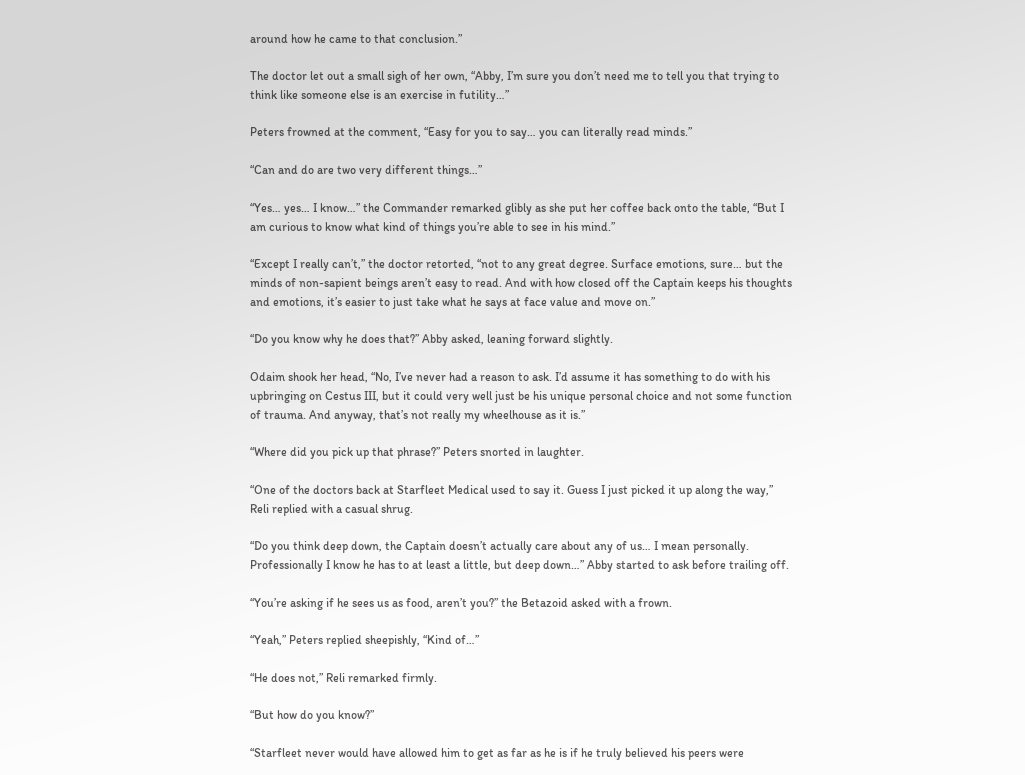around how he came to that conclusion.”

The doctor let out a small sigh of her own, “Abby, I’m sure you don’t need me to tell you that trying to think like someone else is an exercise in futility…”

Peters frowned at the comment, “Easy for you to say… you can literally read minds.”

“Can and do are two very different things…”

“Yes… yes… I know…” the Commander remarked glibly as she put her coffee back onto the table, “But I am curious to know what kind of things you’re able to see in his mind.”

“Except I really can’t,” the doctor retorted, “not to any great degree. Surface emotions, sure… but the minds of non-sapient beings aren’t easy to read. And with how closed off the Captain keeps his thoughts and emotions, it’s easier to just take what he says at face value and move on.”

“Do you know why he does that?” Abby asked, leaning forward slightly.

Odaim shook her head, “No, I’ve never had a reason to ask. I’d assume it has something to do with his upbringing on Cestus III, but it could very well just be his unique personal choice and not some function of trauma. And anyway, that’s not really my wheelhouse as it is.”

“Where did you pick up that phrase?” Peters snorted in laughter.

“One of the doctors back at Starfleet Medical used to say it. Guess I just picked it up along the way,” Reli replied with a casual shrug.

“Do you think deep down, the Captain doesn’t actually care about any of us… I mean personally. Professionally I know he has to at least a little, but deep down…” Abby started to ask before trailing off.

“You’re asking if he sees us as food, aren’t you?” the Betazoid asked with a frown.

“Yeah,” Peters replied sheepishly, “Kind of…”

“He does not,” Reli remarked firmly.

“But how do you know?”

“Starfleet never would have allowed him to get as far as he is if he truly believed his peers were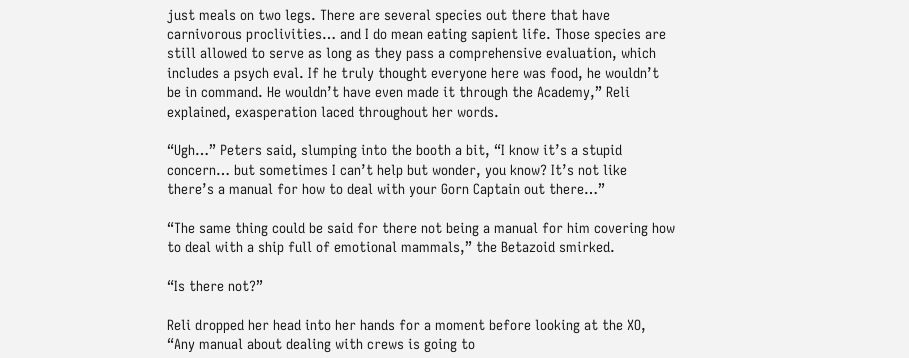just meals on two legs. There are several species out there that have carnivorous proclivities… and I do mean eating sapient life. Those species are still allowed to serve as long as they pass a comprehensive evaluation, which includes a psych eval. If he truly thought everyone here was food, he wouldn’t be in command. He wouldn’t have even made it through the Academy,” Reli explained, exasperation laced throughout her words.

“Ugh…” Peters said, slumping into the booth a bit, “I know it’s a stupid concern… but sometimes I can’t help but wonder, you know? It’s not like there’s a manual for how to deal with your Gorn Captain out there…”

“The same thing could be said for there not being a manual for him covering how to deal with a ship full of emotional mammals,” the Betazoid smirked.

“Is there not?”

Reli dropped her head into her hands for a moment before looking at the XO, “Any manual about dealing with crews is going to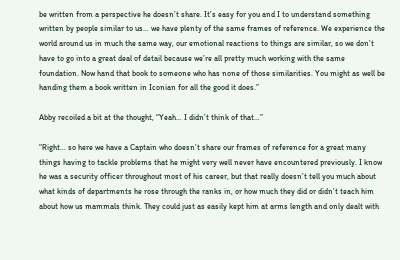be written from a perspective he doesn’t share. It’s easy for you and I to understand something written by people similar to us… we have plenty of the same frames of reference. We experience the world around us in much the same way, our emotional reactions to things are similar, so we don’t have to go into a great deal of detail because we’re all pretty much working with the same foundation. Now hand that book to someone who has none of those similarities. You might as well be handing them a book written in Iconian for all the good it does.”

Abby recoiled a bit at the thought, “Yeah… I didn’t think of that…”

“Right… so here we have a Captain who doesn’t share our frames of reference for a great many things having to tackle problems that he might very well never have encountered previously. I know he was a security officer throughout most of his career, but that really doesn’t tell you much about what kinds of departments he rose through the ranks in, or how much they did or didn’t teach him about how us mammals think. They could just as easily kept him at arms length and only dealt with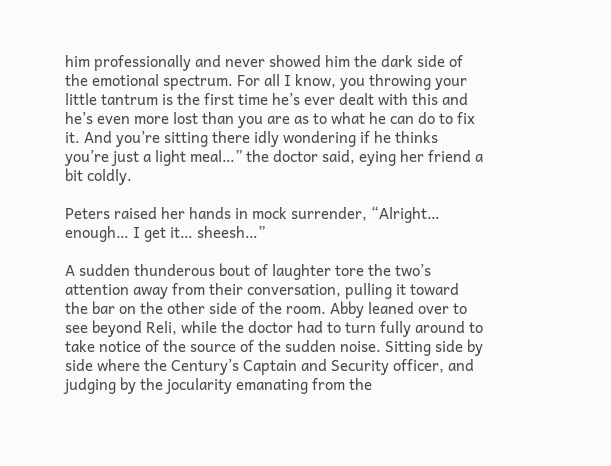him professionally and never showed him the dark side of the emotional spectrum. For all I know, you throwing your little tantrum is the first time he’s ever dealt with this and he’s even more lost than you are as to what he can do to fix it. And you’re sitting there idly wondering if he thinks you’re just a light meal…” the doctor said, eying her friend a bit coldly.

Peters raised her hands in mock surrender, “Alright… enough… I get it… sheesh…”

A sudden thunderous bout of laughter tore the two’s attention away from their conversation, pulling it toward the bar on the other side of the room. Abby leaned over to see beyond Reli, while the doctor had to turn fully around to take notice of the source of the sudden noise. Sitting side by side where the Century’s Captain and Security officer, and judging by the jocularity emanating from the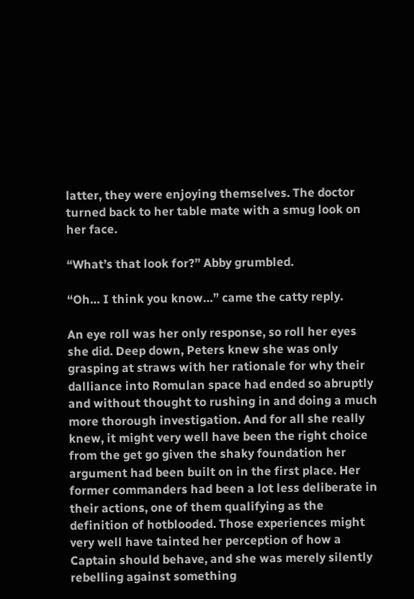latter, they were enjoying themselves. The doctor turned back to her table mate with a smug look on her face.

“What’s that look for?” Abby grumbled.

“Oh… I think you know…” came the catty reply.

An eye roll was her only response, so roll her eyes she did. Deep down, Peters knew she was only grasping at straws with her rationale for why their dalliance into Romulan space had ended so abruptly and without thought to rushing in and doing a much more thorough investigation. And for all she really knew, it might very well have been the right choice from the get go given the shaky foundation her argument had been built on in the first place. Her former commanders had been a lot less deliberate in their actions, one of them qualifying as the definition of hotblooded. Those experiences might very well have tainted her perception of how a Captain should behave, and she was merely silently rebelling against something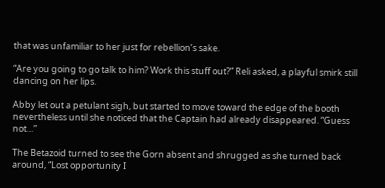that was unfamiliar to her just for rebellion’s sake.

“Are you going to go talk to him? Work this stuff out?” Reli asked, a playful smirk still dancing on her lips.

Abby let out a petulant sigh, but started to move toward the edge of the booth nevertheless until she noticed that the Captain had already disappeared. “Guess not…”

The Betazoid turned to see the Gorn absent and shrugged as she turned back around, “Lost opportunity I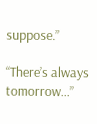suppose.”

“There’s always tomorrow…”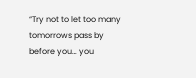“Try not to let too many tomorrows pass by before you… you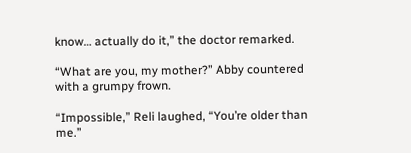know… actually do it,” the doctor remarked.

“What are you, my mother?” Abby countered with a grumpy frown.

“Impossible,” Reli laughed, “You’re older than me.”